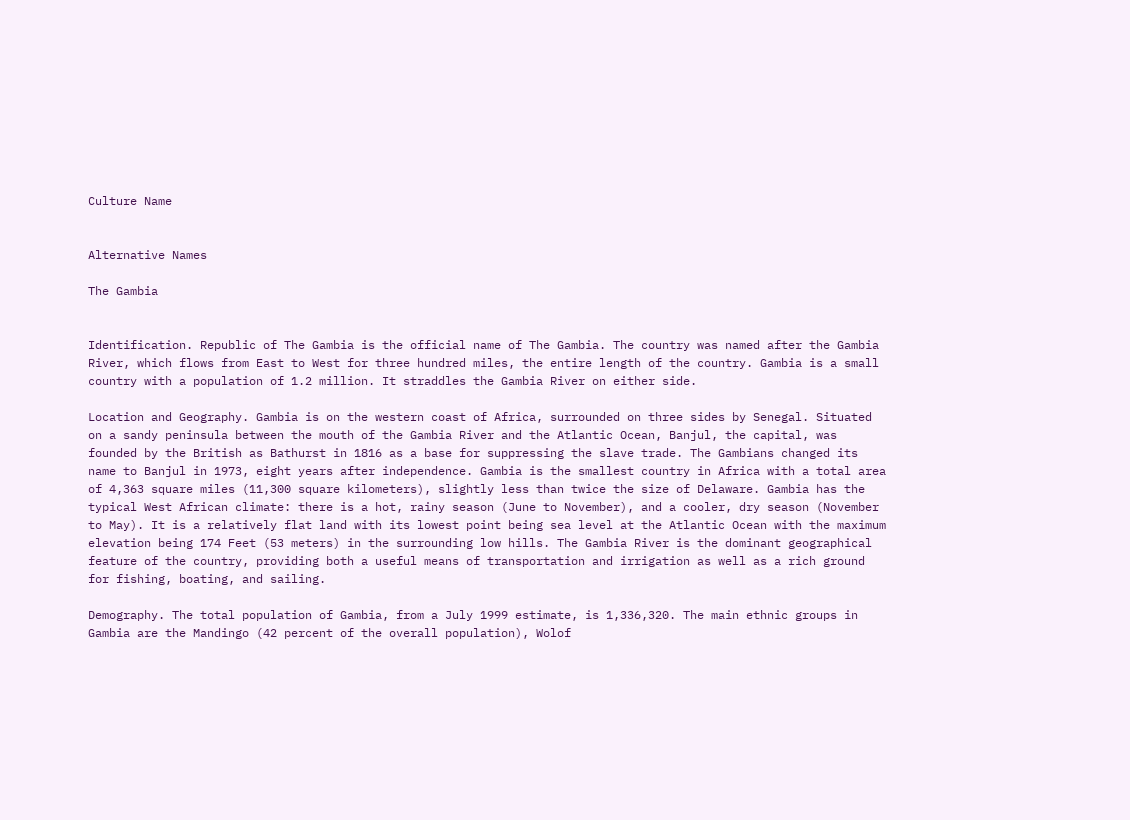Culture Name


Alternative Names

The Gambia


Identification. Republic of The Gambia is the official name of The Gambia. The country was named after the Gambia River, which flows from East to West for three hundred miles, the entire length of the country. Gambia is a small country with a population of 1.2 million. It straddles the Gambia River on either side.

Location and Geography. Gambia is on the western coast of Africa, surrounded on three sides by Senegal. Situated on a sandy peninsula between the mouth of the Gambia River and the Atlantic Ocean, Banjul, the capital, was founded by the British as Bathurst in 1816 as a base for suppressing the slave trade. The Gambians changed its name to Banjul in 1973, eight years after independence. Gambia is the smallest country in Africa with a total area of 4,363 square miles (11,300 square kilometers), slightly less than twice the size of Delaware. Gambia has the typical West African climate: there is a hot, rainy season (June to November), and a cooler, dry season (November to May). It is a relatively flat land with its lowest point being sea level at the Atlantic Ocean with the maximum elevation being 174 Feet (53 meters) in the surrounding low hills. The Gambia River is the dominant geographical feature of the country, providing both a useful means of transportation and irrigation as well as a rich ground for fishing, boating, and sailing.

Demography. The total population of Gambia, from a July 1999 estimate, is 1,336,320. The main ethnic groups in Gambia are the Mandingo (42 percent of the overall population), Wolof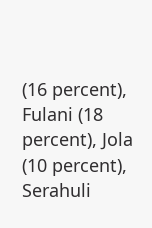(16 percent), Fulani (18 percent), Jola (10 percent), Serahuli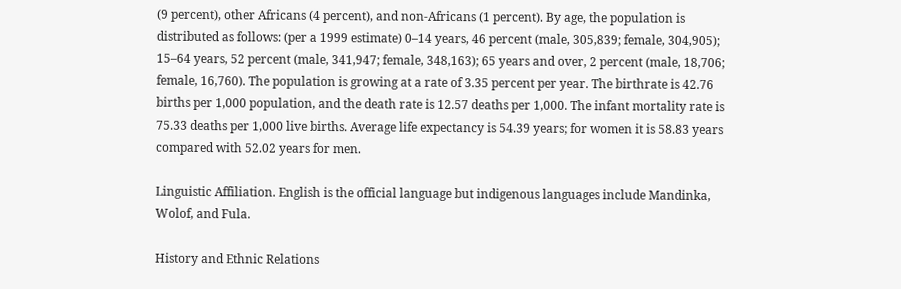(9 percent), other Africans (4 percent), and non-Africans (1 percent). By age, the population is distributed as follows: (per a 1999 estimate) 0–14 years, 46 percent (male, 305,839; female, 304,905); 15–64 years, 52 percent (male, 341,947; female, 348,163); 65 years and over, 2 percent (male, 18,706; female, 16,760). The population is growing at a rate of 3.35 percent per year. The birthrate is 42.76 births per 1,000 population, and the death rate is 12.57 deaths per 1,000. The infant mortality rate is 75.33 deaths per 1,000 live births. Average life expectancy is 54.39 years; for women it is 58.83 years compared with 52.02 years for men.

Linguistic Affiliation. English is the official language but indigenous languages include Mandinka, Wolof, and Fula.

History and Ethnic Relations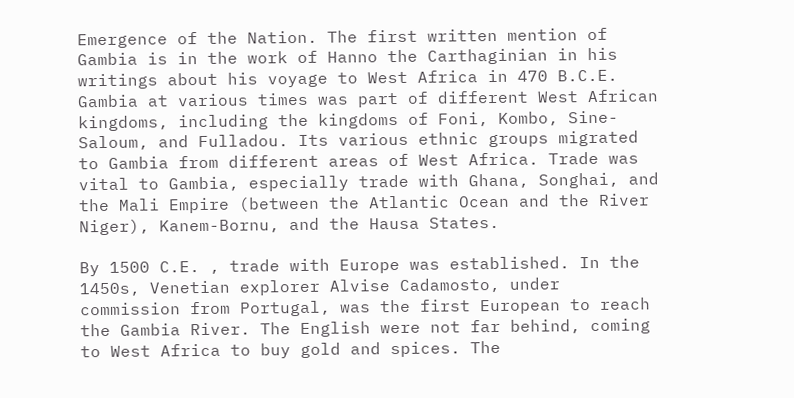Emergence of the Nation. The first written mention of Gambia is in the work of Hanno the Carthaginian in his writings about his voyage to West Africa in 470 B.C.E. Gambia at various times was part of different West African kingdoms, including the kingdoms of Foni, Kombo, Sine-Saloum, and Fulladou. Its various ethnic groups migrated to Gambia from different areas of West Africa. Trade was vital to Gambia, especially trade with Ghana, Songhai, and the Mali Empire (between the Atlantic Ocean and the River Niger), Kanem-Bornu, and the Hausa States.

By 1500 C.E. , trade with Europe was established. In the 1450s, Venetian explorer Alvise Cadamosto, under commission from Portugal, was the first European to reach the Gambia River. The English were not far behind, coming to West Africa to buy gold and spices. The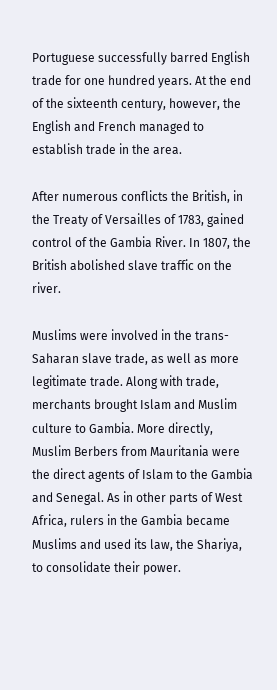Portuguese successfully barred English trade for one hundred years. At the end of the sixteenth century, however, the English and French managed to establish trade in the area.

After numerous conflicts the British, in the Treaty of Versailles of 1783, gained control of the Gambia River. In 1807, the British abolished slave traffic on the river.

Muslims were involved in the trans-Saharan slave trade, as well as more legitimate trade. Along with trade, merchants brought Islam and Muslim culture to Gambia. More directly, Muslim Berbers from Mauritania were the direct agents of Islam to the Gambia and Senegal. As in other parts of West Africa, rulers in the Gambia became Muslims and used its law, the Shariya, to consolidate their power.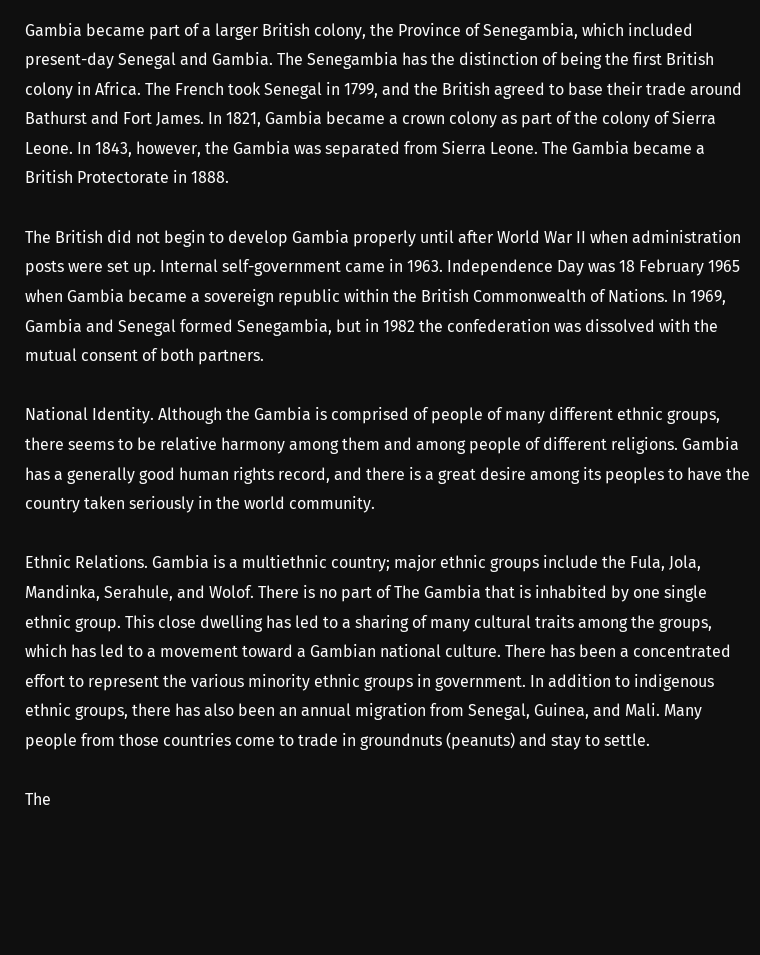Gambia became part of a larger British colony, the Province of Senegambia, which included present-day Senegal and Gambia. The Senegambia has the distinction of being the first British colony in Africa. The French took Senegal in 1799, and the British agreed to base their trade around Bathurst and Fort James. In 1821, Gambia became a crown colony as part of the colony of Sierra Leone. In 1843, however, the Gambia was separated from Sierra Leone. The Gambia became a British Protectorate in 1888.

The British did not begin to develop Gambia properly until after World War II when administration posts were set up. Internal self-government came in 1963. Independence Day was 18 February 1965 when Gambia became a sovereign republic within the British Commonwealth of Nations. In 1969, Gambia and Senegal formed Senegambia, but in 1982 the confederation was dissolved with the mutual consent of both partners.

National Identity. Although the Gambia is comprised of people of many different ethnic groups, there seems to be relative harmony among them and among people of different religions. Gambia has a generally good human rights record, and there is a great desire among its peoples to have the country taken seriously in the world community.

Ethnic Relations. Gambia is a multiethnic country; major ethnic groups include the Fula, Jola, Mandinka, Serahule, and Wolof. There is no part of The Gambia that is inhabited by one single ethnic group. This close dwelling has led to a sharing of many cultural traits among the groups, which has led to a movement toward a Gambian national culture. There has been a concentrated effort to represent the various minority ethnic groups in government. In addition to indigenous ethnic groups, there has also been an annual migration from Senegal, Guinea, and Mali. Many people from those countries come to trade in groundnuts (peanuts) and stay to settle.

The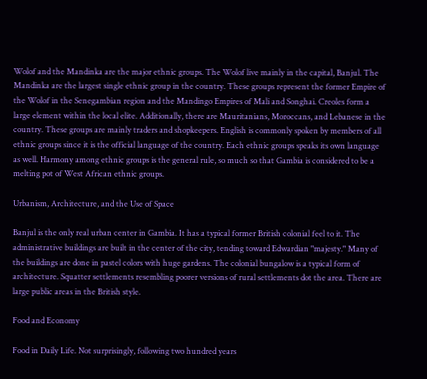Wolof and the Mandinka are the major ethnic groups. The Wolof live mainly in the capital, Banjul. The Mandinka are the largest single ethnic group in the country. These groups represent the former Empire of the Wolof in the Senegambian region and the Mandingo Empires of Mali and Songhai. Creoles form a large element within the local elite. Additionally, there are Mauritanians, Moroccans, and Lebanese in the country. These groups are mainly traders and shopkeepers. English is commonly spoken by members of all ethnic groups since it is the official language of the country. Each ethnic groups speaks its own language as well. Harmony among ethnic groups is the general rule, so much so that Gambia is considered to be a melting pot of West African ethnic groups.

Urbanism, Architecture, and the Use of Space

Banjul is the only real urban center in Gambia. It has a typical former British colonial feel to it. The administrative buildings are built in the center of the city, tending toward Edwardian "majesty." Many of the buildings are done in pastel colors with huge gardens. The colonial bungalow is a typical form of architecture. Squatter settlements resembling poorer versions of rural settlements dot the area. There are large public areas in the British style.

Food and Economy

Food in Daily Life. Not surprisingly, following two hundred years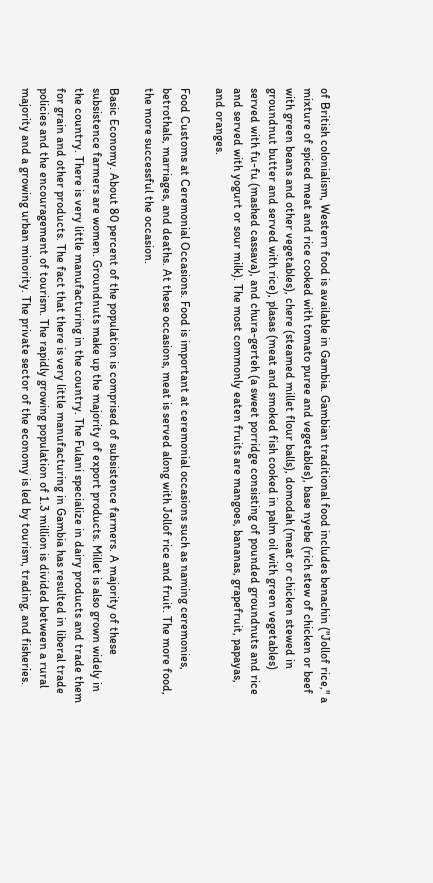of British colonialism, Western food is available in Gambia. Gambian traditional food includes benachin ("Jollof rice," a mixture of spiced meat and rice cooked with tomato puree and vegetables), base nyebe (rich stew of chicken or beef with green beans and other vegetables), chere (steamed millet flour balls), domodah (meat or chicken stewed in groundnut butter and served with rice), plasas (meat and smoked fish cooked in palm oil with green vegetables) served with fu-fu (mashed cassava), and chura-gerteh (a sweet porridge consisting of pounded groundnuts and rice and served with yogurt or sour milk). The most commonly eaten fruits are mangoes, bananas, grapefruit, papayas, and oranges.

Food Customs at Ceremonial Occasions. Food is important at ceremonial occasions such as naming ceremonies, betrothals, marriages, and deaths. At these occasions, meat is served along with Jollof rice and fruit. The more food, the more successful the occasion.

Basic Economy. About 80 percent of the population is comprised of subsistence farmers. A majority of these subsistence farmers are women. Groundnuts make up the majority of export products. Millet is also grown widely in the country. There is very little manufacturing in the country. The Fulani specialize in dairy products and trade them for grain and other products. The fact that there is very little manufacturing in Gambia has resulted in liberal trade policies and the encouragement of tourism. The rapidly growing population of 1.3 million is divided between a rural majority and a growing urban minority. The private sector of the economy is led by tourism, trading, and fisheries.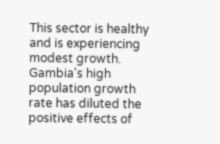This sector is healthy and is experiencing modest growth. Gambia's high population growth rate has diluted the positive effects of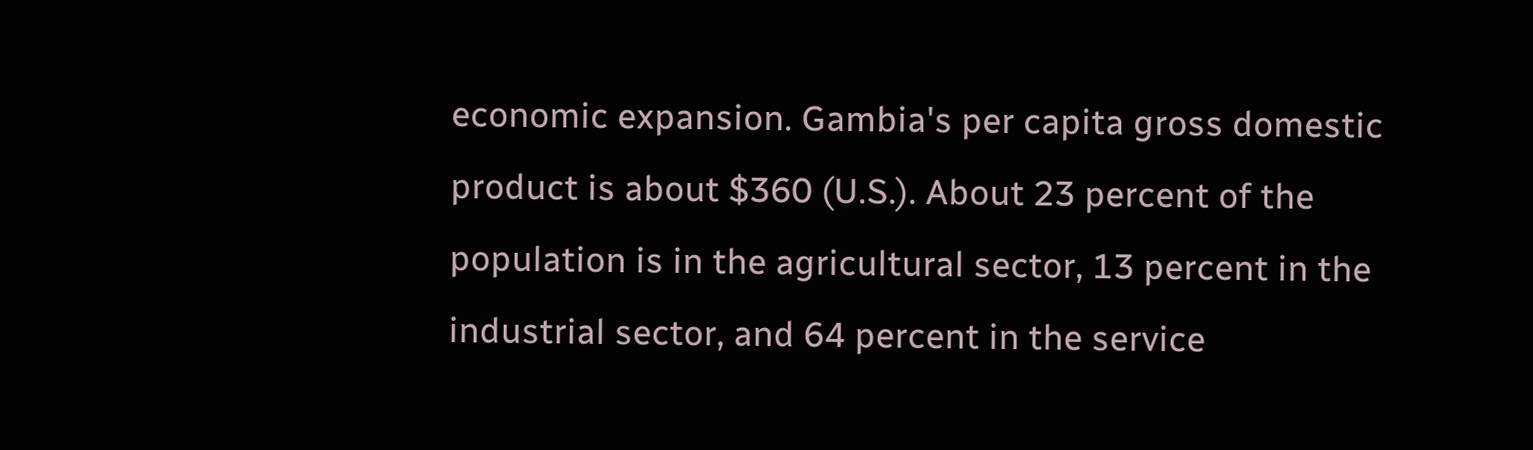economic expansion. Gambia's per capita gross domestic product is about $360 (U.S.). About 23 percent of the population is in the agricultural sector, 13 percent in the industrial sector, and 64 percent in the service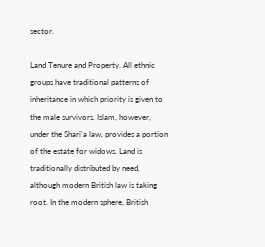sector.

Land Tenure and Property. All ethnic groups have traditional patterns of inheritance in which priority is given to the male survivors. Islam, however, under the Shari'a law, provides a portion of the estate for widows. Land is traditionally distributed by need, although modern British law is taking root. In the modern sphere, British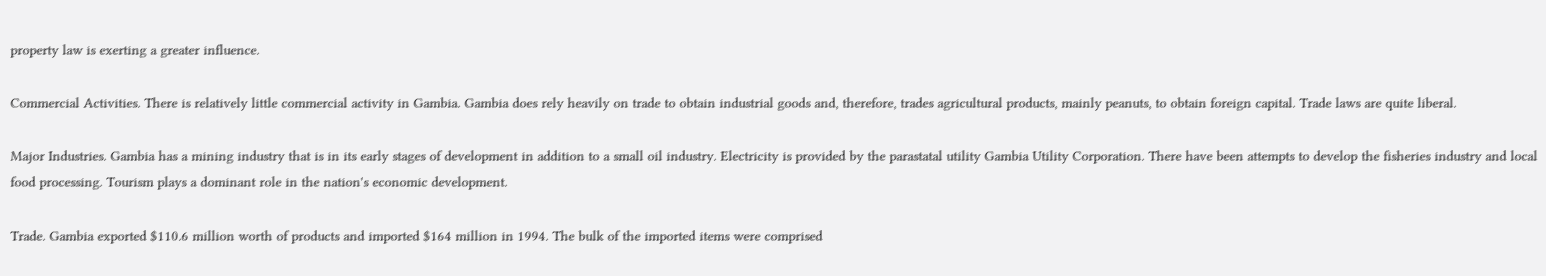property law is exerting a greater influence.

Commercial Activities. There is relatively little commercial activity in Gambia. Gambia does rely heavily on trade to obtain industrial goods and, therefore, trades agricultural products, mainly peanuts, to obtain foreign capital. Trade laws are quite liberal.

Major Industries. Gambia has a mining industry that is in its early stages of development in addition to a small oil industry. Electricity is provided by the parastatal utility Gambia Utility Corporation. There have been attempts to develop the fisheries industry and local food processing. Tourism plays a dominant role in the nation's economic development.

Trade. Gambia exported $110.6 million worth of products and imported $164 million in 1994. The bulk of the imported items were comprised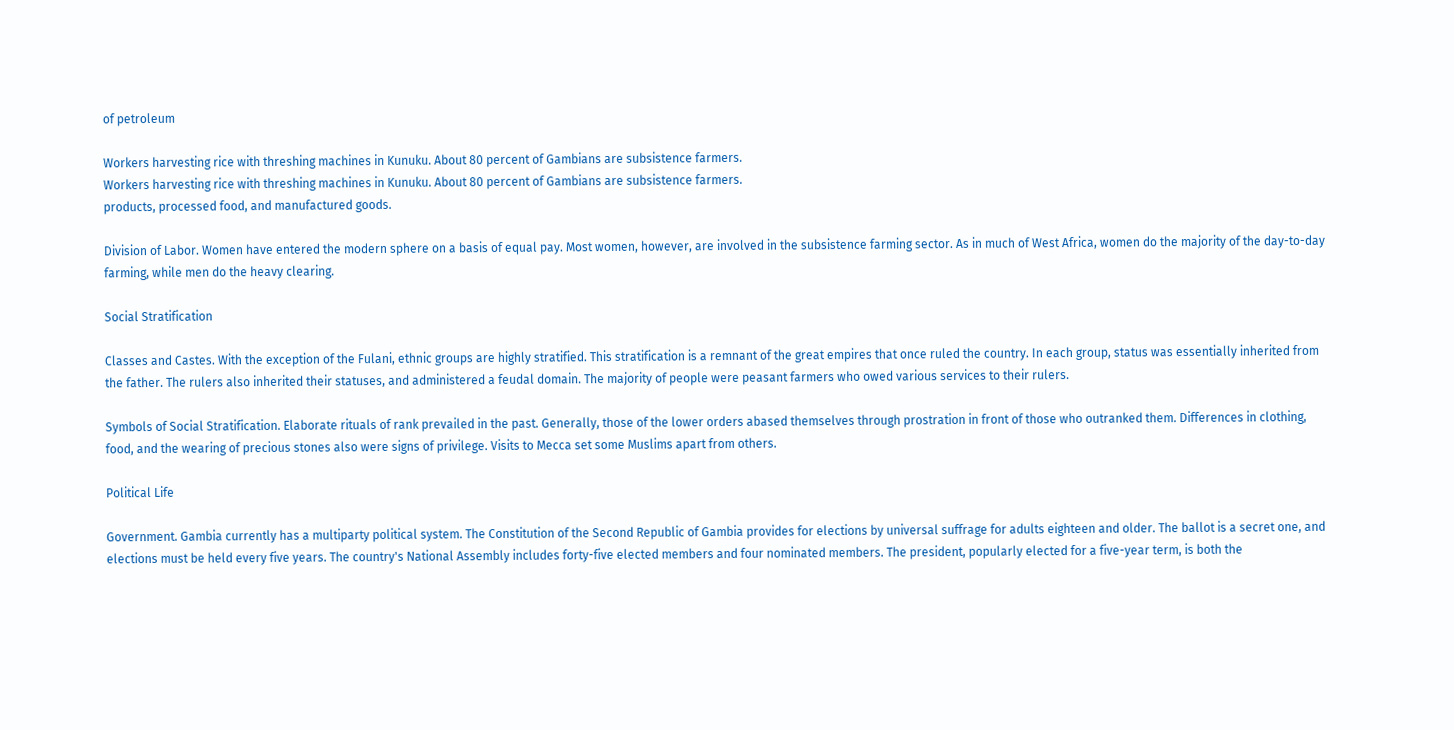of petroleum

Workers harvesting rice with threshing machines in Kunuku. About 80 percent of Gambians are subsistence farmers.
Workers harvesting rice with threshing machines in Kunuku. About 80 percent of Gambians are subsistence farmers.
products, processed food, and manufactured goods.

Division of Labor. Women have entered the modern sphere on a basis of equal pay. Most women, however, are involved in the subsistence farming sector. As in much of West Africa, women do the majority of the day-to-day farming, while men do the heavy clearing.

Social Stratification

Classes and Castes. With the exception of the Fulani, ethnic groups are highly stratified. This stratification is a remnant of the great empires that once ruled the country. In each group, status was essentially inherited from the father. The rulers also inherited their statuses, and administered a feudal domain. The majority of people were peasant farmers who owed various services to their rulers.

Symbols of Social Stratification. Elaborate rituals of rank prevailed in the past. Generally, those of the lower orders abased themselves through prostration in front of those who outranked them. Differences in clothing, food, and the wearing of precious stones also were signs of privilege. Visits to Mecca set some Muslims apart from others.

Political Life

Government. Gambia currently has a multiparty political system. The Constitution of the Second Republic of Gambia provides for elections by universal suffrage for adults eighteen and older. The ballot is a secret one, and elections must be held every five years. The country's National Assembly includes forty-five elected members and four nominated members. The president, popularly elected for a five-year term, is both the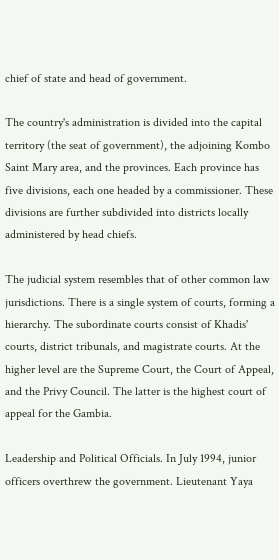chief of state and head of government.

The country's administration is divided into the capital territory (the seat of government), the adjoining Kombo Saint Mary area, and the provinces. Each province has five divisions, each one headed by a commissioner. These divisions are further subdivided into districts locally administered by head chiefs.

The judicial system resembles that of other common law jurisdictions. There is a single system of courts, forming a hierarchy. The subordinate courts consist of Khadis' courts, district tribunals, and magistrate courts. At the higher level are the Supreme Court, the Court of Appeal, and the Privy Council. The latter is the highest court of appeal for the Gambia.

Leadership and Political Officials. In July 1994, junior officers overthrew the government. Lieutenant Yaya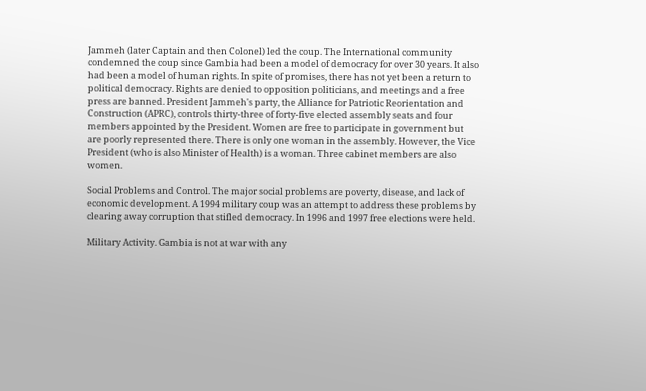Jammeh (later Captain and then Colonel) led the coup. The International community condemned the coup since Gambia had been a model of democracy for over 30 years. It also had been a model of human rights. In spite of promises, there has not yet been a return to political democracy. Rights are denied to opposition politicians, and meetings and a free press are banned. President Jammeh's party, the Alliance for Patriotic Reorientation and Construction (APRC), controls thirty-three of forty-five elected assembly seats and four members appointed by the President. Women are free to participate in government but are poorly represented there. There is only one woman in the assembly. However, the Vice President (who is also Minister of Health) is a woman. Three cabinet members are also women.

Social Problems and Control. The major social problems are poverty, disease, and lack of economic development. A 1994 military coup was an attempt to address these problems by clearing away corruption that stifled democracy. In 1996 and 1997 free elections were held.

Military Activity. Gambia is not at war with any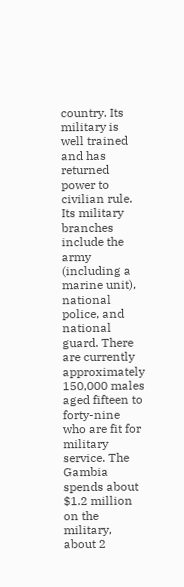country. Its military is well trained and has returned power to civilian rule. Its military branches include the army (including a marine unit), national police, and national guard. There are currently approximately 150,000 males aged fifteen to forty-nine who are fit for military service. The Gambia spends about $1.2 million on the military, about 2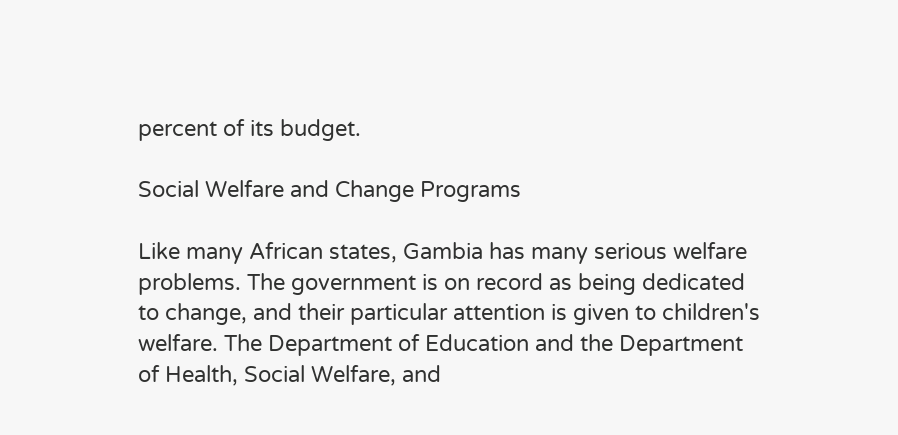percent of its budget.

Social Welfare and Change Programs

Like many African states, Gambia has many serious welfare problems. The government is on record as being dedicated to change, and their particular attention is given to children's welfare. The Department of Education and the Department of Health, Social Welfare, and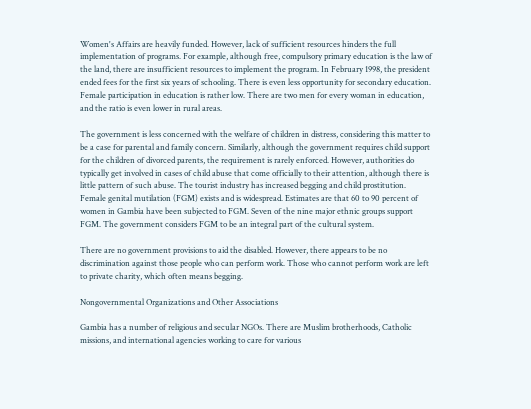Women's Affairs are heavily funded. However, lack of sufficient resources hinders the full implementation of programs. For example, although free, compulsory primary education is the law of the land, there are insufficient resources to implement the program. In February 1998, the president ended fees for the first six years of schooling. There is even less opportunity for secondary education. Female participation in education is rather low. There are two men for every woman in education, and the ratio is even lower in rural areas.

The government is less concerned with the welfare of children in distress, considering this matter to be a case for parental and family concern. Similarly, although the government requires child support for the children of divorced parents, the requirement is rarely enforced. However, authorities do typically get involved in cases of child abuse that come officially to their attention, although there is little pattern of such abuse. The tourist industry has increased begging and child prostitution. Female genital mutilation (FGM) exists and is widespread. Estimates are that 60 to 90 percent of women in Gambia have been subjected to FGM. Seven of the nine major ethnic groups support FGM. The government considers FGM to be an integral part of the cultural system.

There are no government provisions to aid the disabled. However, there appears to be no discrimination against those people who can perform work. Those who cannot perform work are left to private charity, which often means begging.

Nongovernmental Organizations and Other Associations

Gambia has a number of religious and secular NGOs. There are Muslim brotherhoods, Catholic missions, and international agencies working to care for various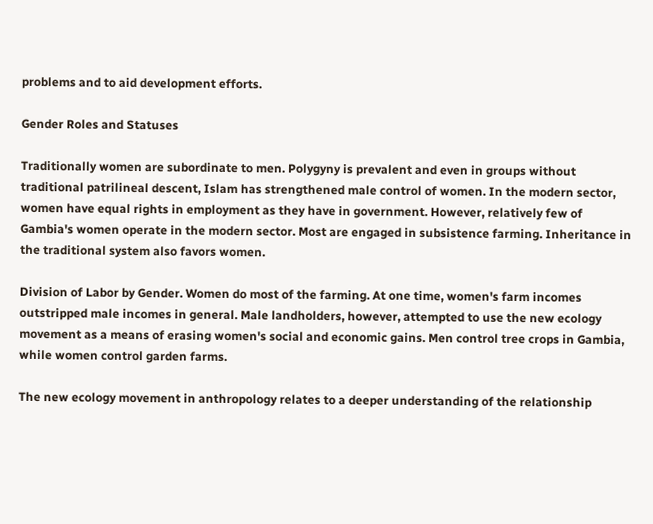problems and to aid development efforts.

Gender Roles and Statuses

Traditionally women are subordinate to men. Polygyny is prevalent and even in groups without traditional patrilineal descent, Islam has strengthened male control of women. In the modern sector, women have equal rights in employment as they have in government. However, relatively few of Gambia's women operate in the modern sector. Most are engaged in subsistence farming. Inheritance in the traditional system also favors women.

Division of Labor by Gender. Women do most of the farming. At one time, women's farm incomes outstripped male incomes in general. Male landholders, however, attempted to use the new ecology movement as a means of erasing women's social and economic gains. Men control tree crops in Gambia, while women control garden farms.

The new ecology movement in anthropology relates to a deeper understanding of the relationship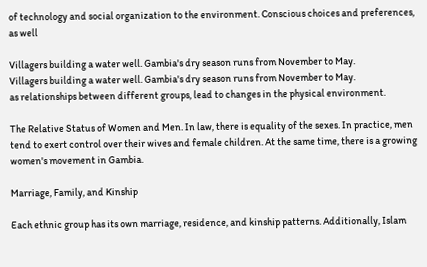of technology and social organization to the environment. Conscious choices and preferences, as well

Villagers building a water well. Gambia's dry season runs from November to May.
Villagers building a water well. Gambia's dry season runs from November to May.
as relationships between different groups, lead to changes in the physical environment.

The Relative Status of Women and Men. In law, there is equality of the sexes. In practice, men tend to exert control over their wives and female children. At the same time, there is a growing women's movement in Gambia.

Marriage, Family, and Kinship

Each ethnic group has its own marriage, residence, and kinship patterns. Additionally, Islam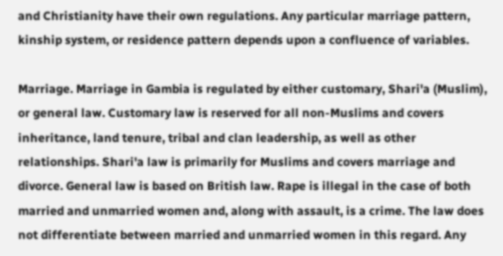and Christianity have their own regulations. Any particular marriage pattern, kinship system, or residence pattern depends upon a confluence of variables.

Marriage. Marriage in Gambia is regulated by either customary, Shari'a (Muslim), or general law. Customary law is reserved for all non-Muslims and covers inheritance, land tenure, tribal and clan leadership, as well as other relationships. Shari'a law is primarily for Muslims and covers marriage and divorce. General law is based on British law. Rape is illegal in the case of both married and unmarried women and, along with assault, is a crime. The law does not differentiate between married and unmarried women in this regard. Any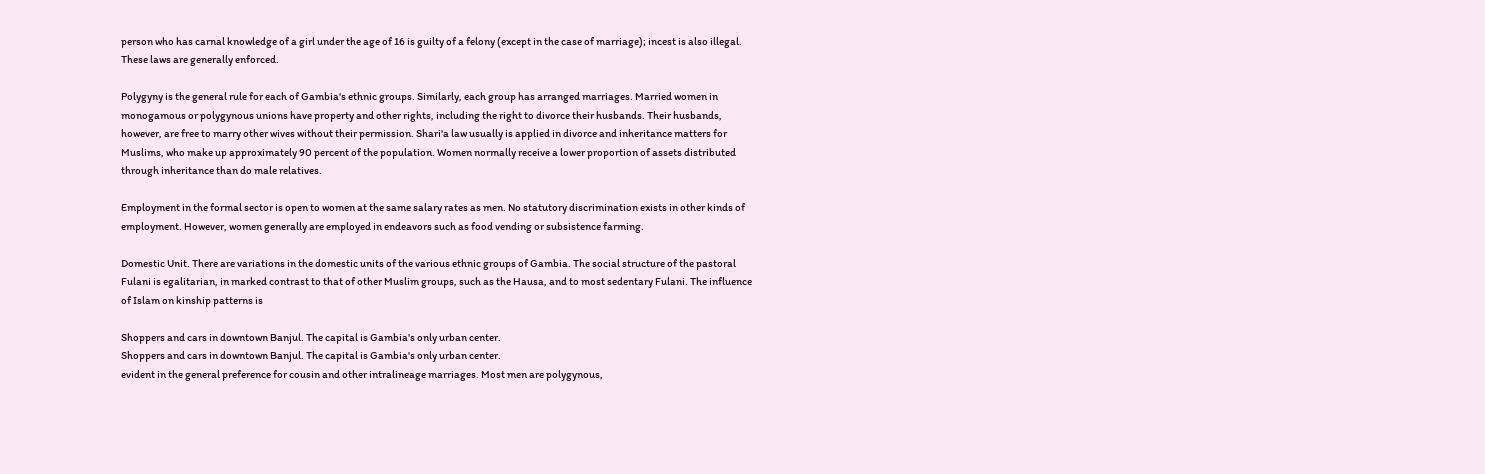person who has carnal knowledge of a girl under the age of 16 is guilty of a felony (except in the case of marriage); incest is also illegal. These laws are generally enforced.

Polygyny is the general rule for each of Gambia's ethnic groups. Similarly, each group has arranged marriages. Married women in monogamous or polygynous unions have property and other rights, including the right to divorce their husbands. Their husbands, however, are free to marry other wives without their permission. Shari'a law usually is applied in divorce and inheritance matters for Muslims, who make up approximately 90 percent of the population. Women normally receive a lower proportion of assets distributed through inheritance than do male relatives.

Employment in the formal sector is open to women at the same salary rates as men. No statutory discrimination exists in other kinds of employment. However, women generally are employed in endeavors such as food vending or subsistence farming.

Domestic Unit. There are variations in the domestic units of the various ethnic groups of Gambia. The social structure of the pastoral Fulani is egalitarian, in marked contrast to that of other Muslim groups, such as the Hausa, and to most sedentary Fulani. The influence of Islam on kinship patterns is

Shoppers and cars in downtown Banjul. The capital is Gambia's only urban center.
Shoppers and cars in downtown Banjul. The capital is Gambia's only urban center.
evident in the general preference for cousin and other intralineage marriages. Most men are polygynous,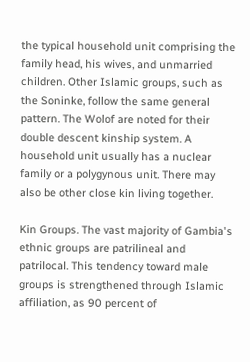the typical household unit comprising the family head, his wives, and unmarried children. Other Islamic groups, such as the Soninke, follow the same general pattern. The Wolof are noted for their double descent kinship system. A household unit usually has a nuclear family or a polygynous unit. There may also be other close kin living together.

Kin Groups. The vast majority of Gambia's ethnic groups are patrilineal and patrilocal. This tendency toward male groups is strengthened through Islamic affiliation, as 90 percent of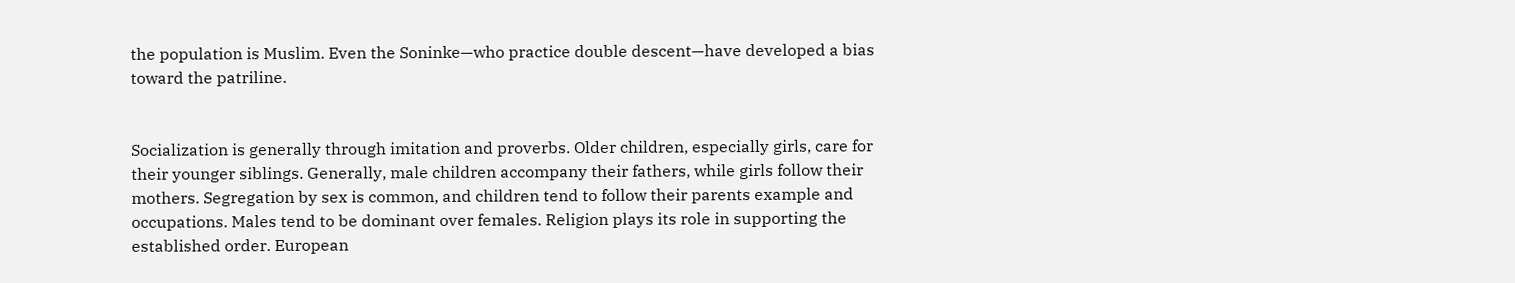the population is Muslim. Even the Soninke—who practice double descent—have developed a bias toward the patriline.


Socialization is generally through imitation and proverbs. Older children, especially girls, care for their younger siblings. Generally, male children accompany their fathers, while girls follow their mothers. Segregation by sex is common, and children tend to follow their parents example and occupations. Males tend to be dominant over females. Religion plays its role in supporting the established order. European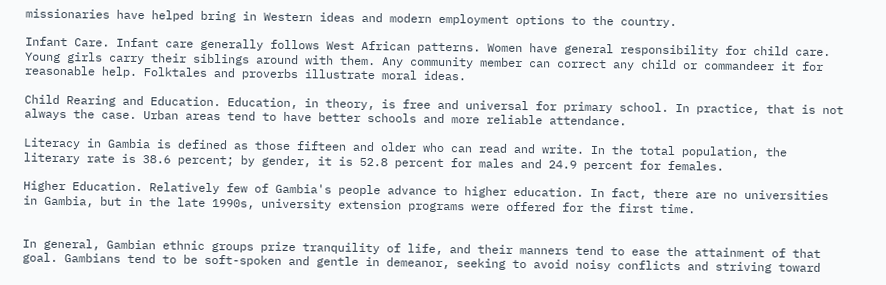missionaries have helped bring in Western ideas and modern employment options to the country.

Infant Care. Infant care generally follows West African patterns. Women have general responsibility for child care. Young girls carry their siblings around with them. Any community member can correct any child or commandeer it for reasonable help. Folktales and proverbs illustrate moral ideas.

Child Rearing and Education. Education, in theory, is free and universal for primary school. In practice, that is not always the case. Urban areas tend to have better schools and more reliable attendance.

Literacy in Gambia is defined as those fifteen and older who can read and write. In the total population, the literary rate is 38.6 percent; by gender, it is 52.8 percent for males and 24.9 percent for females.

Higher Education. Relatively few of Gambia's people advance to higher education. In fact, there are no universities in Gambia, but in the late 1990s, university extension programs were offered for the first time.


In general, Gambian ethnic groups prize tranquility of life, and their manners tend to ease the attainment of that goal. Gambians tend to be soft-spoken and gentle in demeanor, seeking to avoid noisy conflicts and striving toward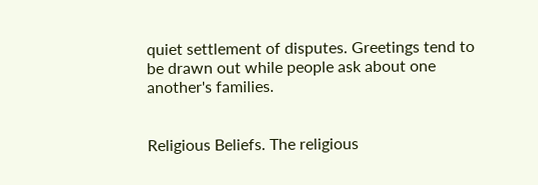quiet settlement of disputes. Greetings tend to be drawn out while people ask about one another's families.


Religious Beliefs. The religious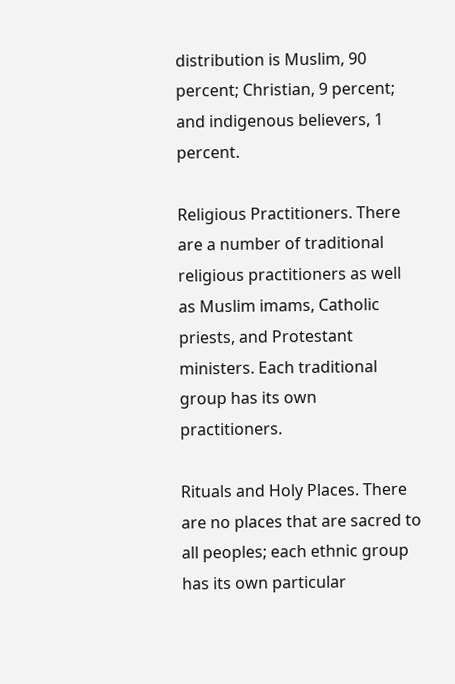distribution is Muslim, 90 percent; Christian, 9 percent; and indigenous believers, 1 percent.

Religious Practitioners. There are a number of traditional religious practitioners as well as Muslim imams, Catholic priests, and Protestant ministers. Each traditional group has its own practitioners.

Rituals and Holy Places. There are no places that are sacred to all peoples; each ethnic group has its own particular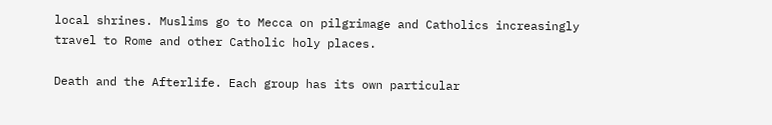local shrines. Muslims go to Mecca on pilgrimage and Catholics increasingly travel to Rome and other Catholic holy places.

Death and the Afterlife. Each group has its own particular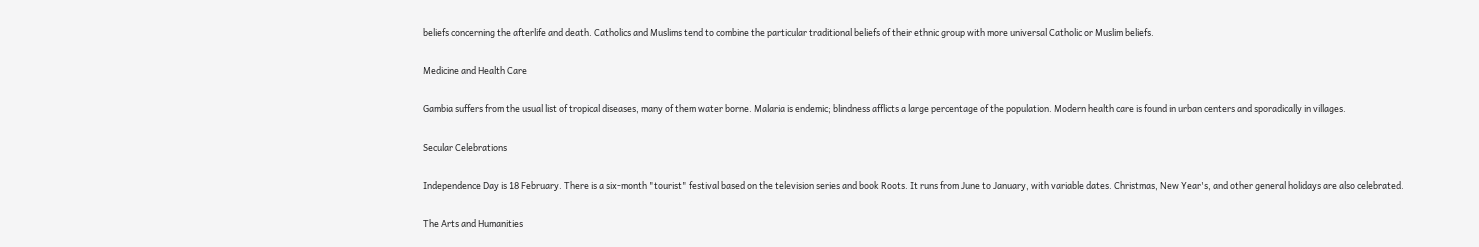beliefs concerning the afterlife and death. Catholics and Muslims tend to combine the particular traditional beliefs of their ethnic group with more universal Catholic or Muslim beliefs.

Medicine and Health Care

Gambia suffers from the usual list of tropical diseases, many of them water borne. Malaria is endemic; blindness afflicts a large percentage of the population. Modern health care is found in urban centers and sporadically in villages.

Secular Celebrations

Independence Day is 18 February. There is a six-month "tourist" festival based on the television series and book Roots. It runs from June to January, with variable dates. Christmas, New Year's, and other general holidays are also celebrated.

The Arts and Humanities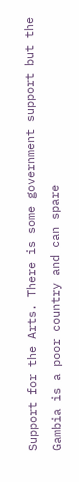Support for the Arts. There is some government support but the Gambia is a poor country and can spare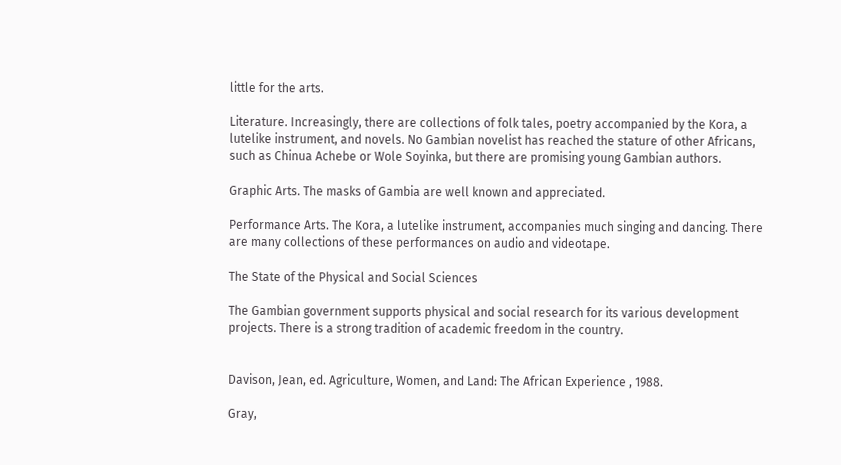little for the arts.

Literature. Increasingly, there are collections of folk tales, poetry accompanied by the Kora, a lutelike instrument, and novels. No Gambian novelist has reached the stature of other Africans, such as Chinua Achebe or Wole Soyinka, but there are promising young Gambian authors.

Graphic Arts. The masks of Gambia are well known and appreciated.

Performance Arts. The Kora, a lutelike instrument, accompanies much singing and dancing. There are many collections of these performances on audio and videotape.

The State of the Physical and Social Sciences

The Gambian government supports physical and social research for its various development projects. There is a strong tradition of academic freedom in the country.


Davison, Jean, ed. Agriculture, Women, and Land: The African Experience , 1988.

Gray,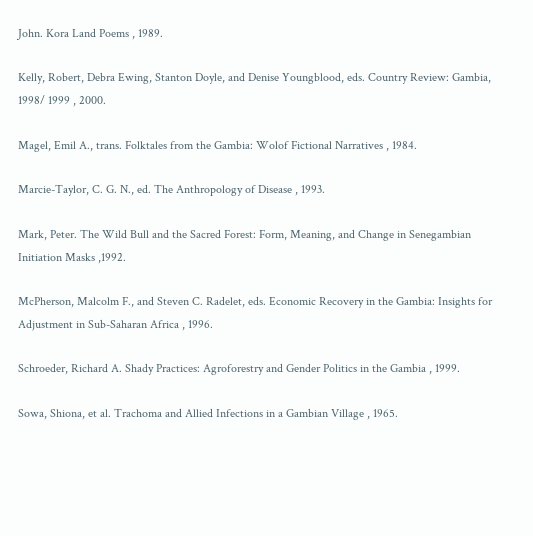John. Kora Land Poems , 1989.

Kelly, Robert, Debra Ewing, Stanton Doyle, and Denise Youngblood, eds. Country Review: Gambia, 1998/ 1999 , 2000.

Magel, Emil A., trans. Folktales from the Gambia: Wolof Fictional Narratives , 1984.

Marcie-Taylor, C. G. N., ed. The Anthropology of Disease , 1993.

Mark, Peter. The Wild Bull and the Sacred Forest: Form, Meaning, and Change in Senegambian Initiation Masks ,1992.

McPherson, Malcolm F., and Steven C. Radelet, eds. Economic Recovery in the Gambia: Insights for Adjustment in Sub-Saharan Africa , 1996.

Schroeder, Richard A. Shady Practices: Agroforestry and Gender Politics in the Gambia , 1999.

Sowa, Shiona, et al. Trachoma and Allied Infections in a Gambian Village , 1965.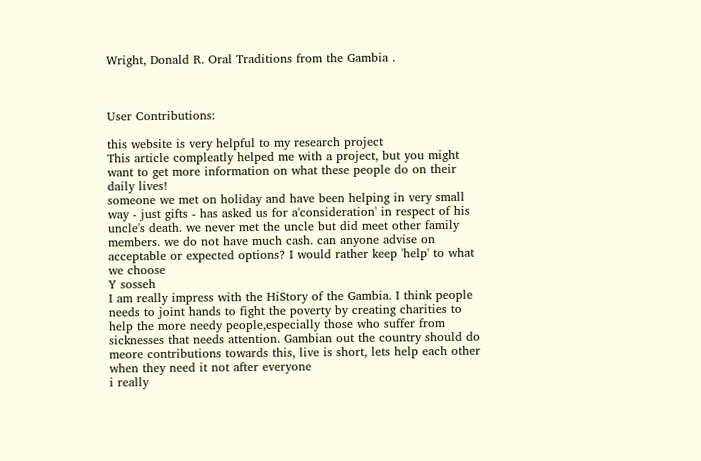Wright, Donald R. Oral Traditions from the Gambia .



User Contributions:

this website is very helpful to my research project
This article compleatly helped me with a project, but you might want to get more information on what these people do on their daily lives!
someone we met on holiday and have been helping in very small way - just gifts - has asked us for a'consideration' in respect of his uncle's death. we never met the uncle but did meet other family members. we do not have much cash. can anyone advise on acceptable or expected options? I would rather keep 'help' to what we choose
Y sosseh
I am really impress with the HiStory of the Gambia. I think people needs to joint hands to fight the poverty by creating charities to help the more needy people,especially those who suffer from sicknesses that needs attention. Gambian out the country should do meore contributions towards this, live is short, lets help each other when they need it not after everyone
i really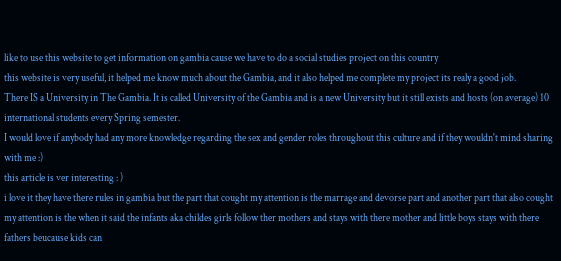like to use this website to get information on gambia cause we have to do a social studies project on this country
this website is very useful, it helped me know much about the Gambia, and it also helped me complete my project its realy a good job.
There IS a University in The Gambia. It is called University of the Gambia and is a new University but it still exists and hosts (on average) 10 international students every Spring semester.
I would love if anybody had any more knowledge regarding the sex and gender roles throughout this culture and if they wouldn't mind sharing with me :)
this article is ver interesting : )
i love it they have there rules in gambia but the part that cought my attention is the marrage and devorse part and another part that also cought my attention is the when it said the infants aka childes girls follow ther mothers and stays with there mother and little boys stays with there fathers beucause kids can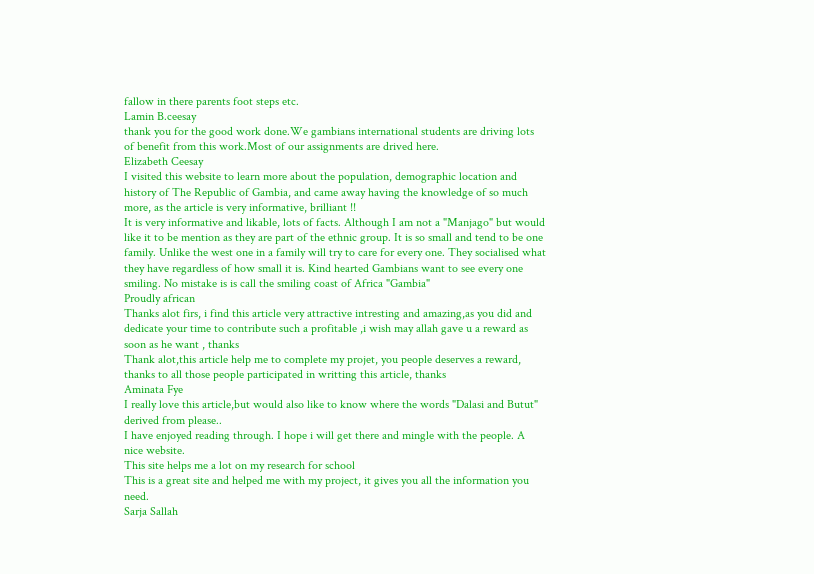fallow in there parents foot steps etc.
Lamin B.ceesay
thank you for the good work done.We gambians international students are driving lots of benefit from this work.Most of our assignments are drived here.
Elizabeth Ceesay
I visited this website to learn more about the population, demographic location and history of The Republic of Gambia, and came away having the knowledge of so much more, as the article is very informative, brilliant !!
It is very informative and likable, lots of facts. Although I am not a "Manjago" but would like it to be mention as they are part of the ethnic group. It is so small and tend to be one family. Unlike the west one in a family will try to care for every one. They socialised what they have regardless of how small it is. Kind hearted Gambians want to see every one smiling. No mistake is is call the smiling coast of Africa "Gambia"
Proudly african
Thanks alot firs, i find this article very attractive intresting and amazing,as you did and dedicate your time to contribute such a profitable ,i wish may allah gave u a reward as soon as he want , thanks
Thank alot,this article help me to complete my projet, you people deserves a reward, thanks to all those people participated in writting this article, thanks
Aminata Fye
I really love this article,but would also like to know where the words "Dalasi and Butut" derived from please..
I have enjoyed reading through. I hope i will get there and mingle with the people. A nice website.
This site helps me a lot on my research for school
This is a great site and helped me with my project, it gives you all the information you need.
Sarja Sallah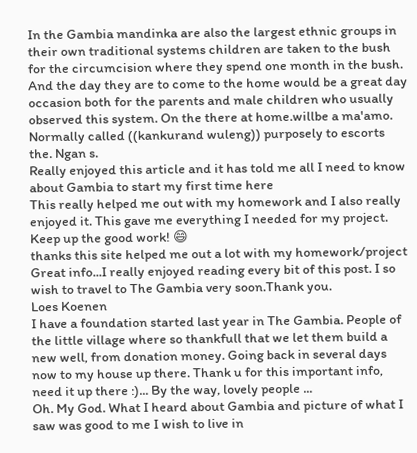In the Gambia mandinka are also the largest ethnic groups in their own traditional systems children are taken to the bush for the circumcision where they spend one month in the bush. And the day they are to come to the home would be a great day occasion both for the parents and male children who usually observed this system. On the there at home.willbe a ma'amo. Normally called ((kankurand wuleng)) purposely to escorts the. Ngan s.
Really enjoyed this article and it has told me all I need to know about Gambia to start my first time here
This really helped me out with my homework and I also really enjoyed it. This gave me everything I needed for my project. Keep up the good work! 😄
thanks this site helped me out a lot with my homework/project
Great info...I really enjoyed reading every bit of this post. I so wish to travel to The Gambia very soon.Thank you.
Loes Koenen
I have a foundation started last year in The Gambia. People of the little village where so thankfull that we let them build a new well, from donation money. Going back in several days now to my house up there. Thank u for this important info, need it up there :)... By the way, lovely people ...
Oh. My God. What I heard about Gambia and picture of what I saw was good to me I wish to live in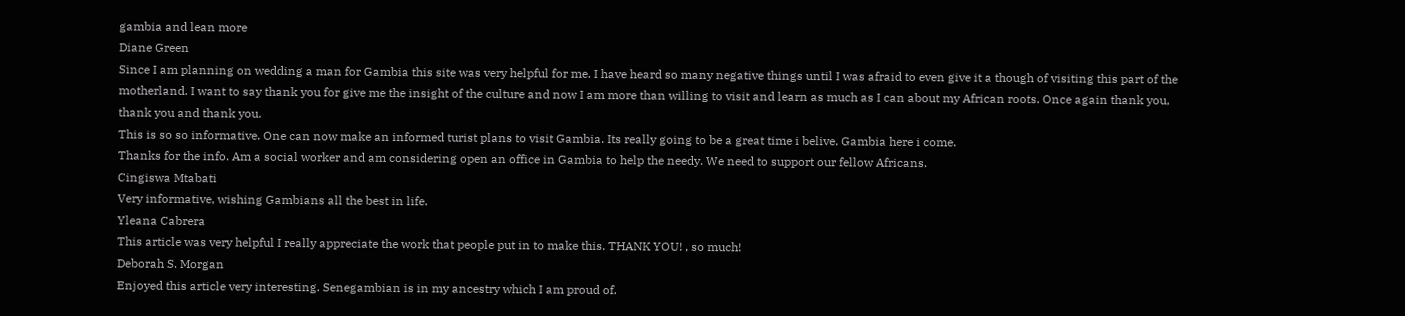gambia and lean more
Diane Green
Since I am planning on wedding a man for Gambia this site was very helpful for me. I have heard so many negative things until I was afraid to even give it a though of visiting this part of the motherland. I want to say thank you for give me the insight of the culture and now I am more than willing to visit and learn as much as I can about my African roots. Once again thank you, thank you and thank you.
This is so so informative. One can now make an informed turist plans to visit Gambia. Its really going to be a great time i belive. Gambia here i come.
Thanks for the info. Am a social worker and am considering open an office in Gambia to help the needy. We need to support our fellow Africans.
Cingiswa Mtabati
Very informative, wishing Gambians all the best in life.
Yleana Cabrera
This article was very helpful I really appreciate the work that people put in to make this. THANK YOU! , so much!
Deborah S. Morgan
Enjoyed this article very interesting. Senegambian is in my ancestry which I am proud of.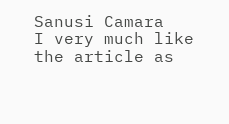Sanusi Camara
I very much like the article as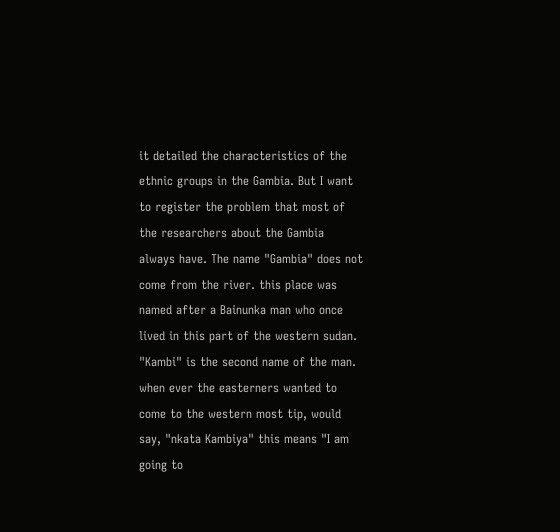it detailed the characteristics of the ethnic groups in the Gambia. But I want to register the problem that most of the researchers about the Gambia always have. The name "Gambia" does not come from the river. this place was named after a Bainunka man who once lived in this part of the western sudan. "Kambi" is the second name of the man. when ever the easterners wanted to come to the western most tip, would say, "nkata Kambiya" this means "I am going to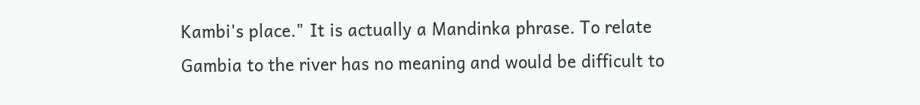Kambi's place." It is actually a Mandinka phrase. To relate Gambia to the river has no meaning and would be difficult to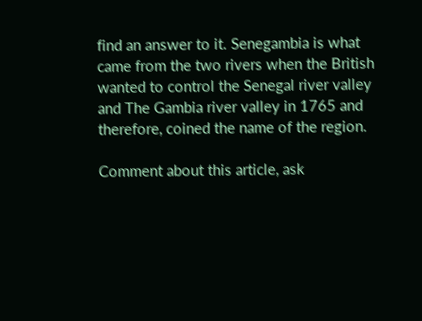find an answer to it. Senegambia is what came from the two rivers when the British wanted to control the Senegal river valley and The Gambia river valley in 1765 and therefore, coined the name of the region.

Comment about this article, ask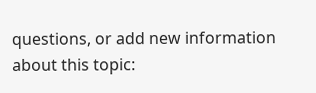questions, or add new information about this topic: